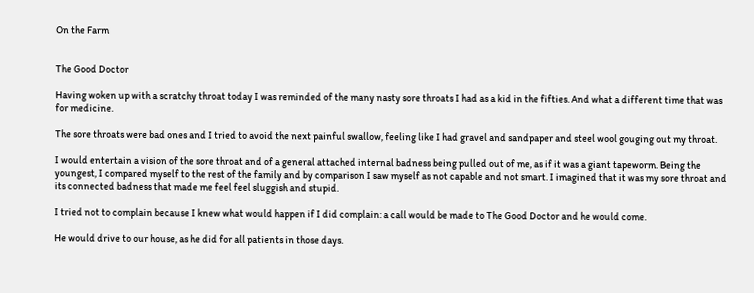On the Farm


The Good Doctor

Having woken up with a scratchy throat today I was reminded of the many nasty sore throats I had as a kid in the fifties. And what a different time that was for medicine.

The sore throats were bad ones and I tried to avoid the next painful swallow, feeling like I had gravel and sandpaper and steel wool gouging out my throat.

I would entertain a vision of the sore throat and of a general attached internal badness being pulled out of me, as if it was a giant tapeworm. Being the youngest, I compared myself to the rest of the family and by comparison I saw myself as not capable and not smart. I imagined that it was my sore throat and its connected badness that made me feel feel sluggish and stupid.

I tried not to complain because I knew what would happen if I did complain: a call would be made to The Good Doctor and he would come.

He would drive to our house, as he did for all patients in those days.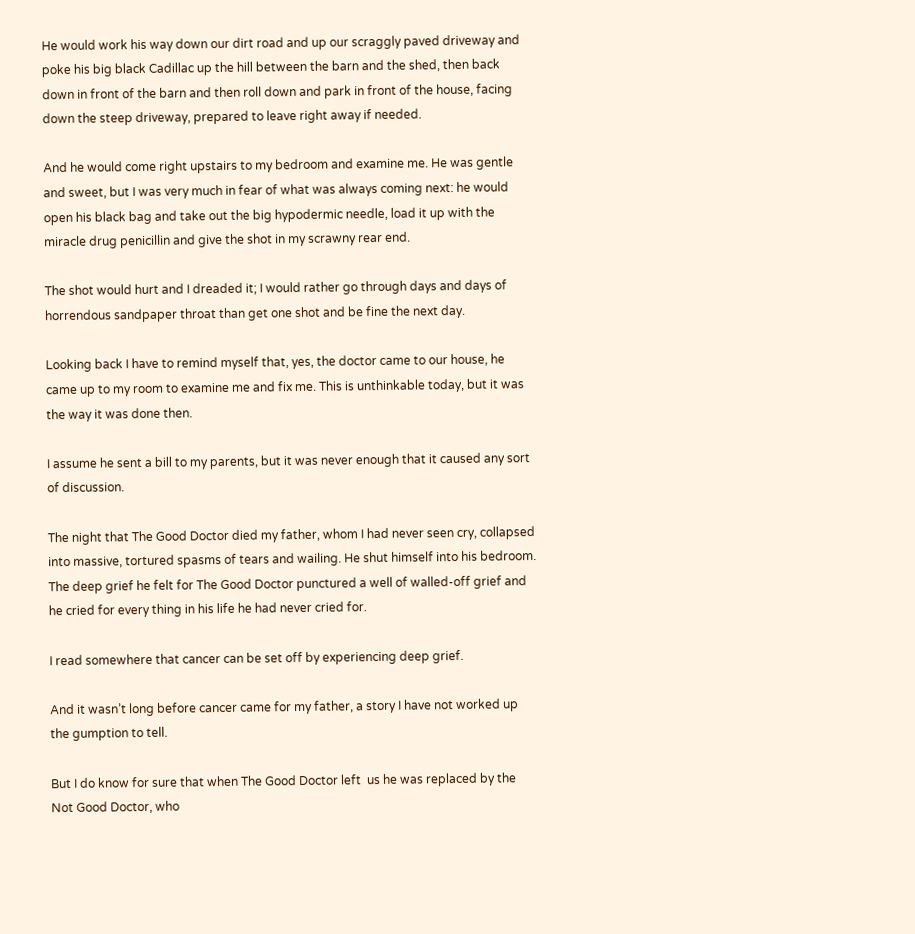He would work his way down our dirt road and up our scraggly paved driveway and poke his big black Cadillac up the hill between the barn and the shed, then back down in front of the barn and then roll down and park in front of the house, facing down the steep driveway, prepared to leave right away if needed.

And he would come right upstairs to my bedroom and examine me. He was gentle and sweet, but I was very much in fear of what was always coming next: he would open his black bag and take out the big hypodermic needle, load it up with the miracle drug penicillin and give the shot in my scrawny rear end.

The shot would hurt and I dreaded it; I would rather go through days and days of horrendous sandpaper throat than get one shot and be fine the next day.

Looking back I have to remind myself that, yes, the doctor came to our house, he came up to my room to examine me and fix me. This is unthinkable today, but it was the way it was done then.

I assume he sent a bill to my parents, but it was never enough that it caused any sort of discussion.

The night that The Good Doctor died my father, whom I had never seen cry, collapsed into massive, tortured spasms of tears and wailing. He shut himself into his bedroom. The deep grief he felt for The Good Doctor punctured a well of walled-off grief and he cried for every thing in his life he had never cried for.

I read somewhere that cancer can be set off by experiencing deep grief.

And it wasn’t long before cancer came for my father, a story I have not worked up the gumption to tell.

But I do know for sure that when The Good Doctor left  us he was replaced by the Not Good Doctor, who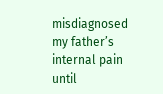misdiagnosed my father’s internal pain until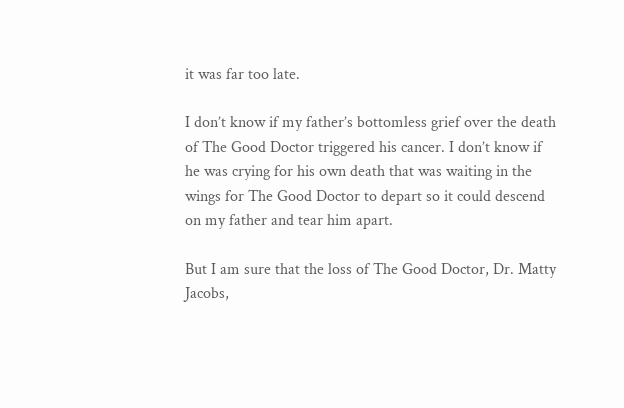it was far too late.

I don’t know if my father’s bottomless grief over the death of The Good Doctor triggered his cancer. I don’t know if he was crying for his own death that was waiting in the wings for The Good Doctor to depart so it could descend on my father and tear him apart.

But I am sure that the loss of The Good Doctor, Dr. Matty Jacobs,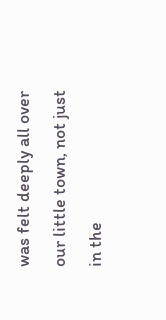was felt deeply all over our little town, not just in the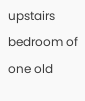upstairs bedroom of one old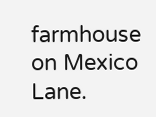farmhouse on Mexico Lane.